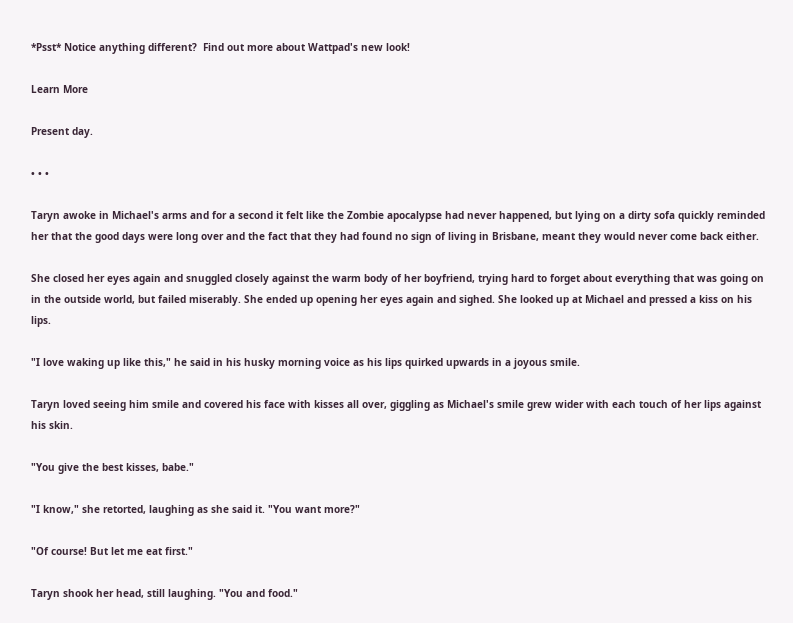*Psst* Notice anything different?  Find out more about Wattpad's new look!

Learn More

Present day.

• • •

Taryn awoke in Michael's arms and for a second it felt like the Zombie apocalypse had never happened, but lying on a dirty sofa quickly reminded her that the good days were long over and the fact that they had found no sign of living in Brisbane, meant they would never come back either.

She closed her eyes again and snuggled closely against the warm body of her boyfriend, trying hard to forget about everything that was going on in the outside world, but failed miserably. She ended up opening her eyes again and sighed. She looked up at Michael and pressed a kiss on his lips.

"I love waking up like this," he said in his husky morning voice as his lips quirked upwards in a joyous smile.

Taryn loved seeing him smile and covered his face with kisses all over, giggling as Michael's smile grew wider with each touch of her lips against his skin.

"You give the best kisses, babe."

"I know," she retorted, laughing as she said it. "You want more?"

"Of course! But let me eat first."

Taryn shook her head, still laughing. "You and food."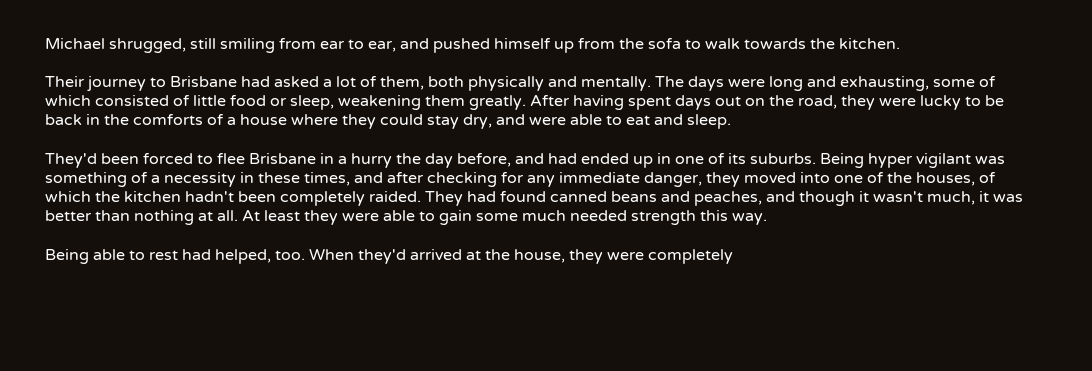Michael shrugged, still smiling from ear to ear, and pushed himself up from the sofa to walk towards the kitchen.

Their journey to Brisbane had asked a lot of them, both physically and mentally. The days were long and exhausting, some of which consisted of little food or sleep, weakening them greatly. After having spent days out on the road, they were lucky to be back in the comforts of a house where they could stay dry, and were able to eat and sleep.

They'd been forced to flee Brisbane in a hurry the day before, and had ended up in one of its suburbs. Being hyper vigilant was something of a necessity in these times, and after checking for any immediate danger, they moved into one of the houses, of which the kitchen hadn't been completely raided. They had found canned beans and peaches, and though it wasn't much, it was better than nothing at all. At least they were able to gain some much needed strength this way.

Being able to rest had helped, too. When they'd arrived at the house, they were completely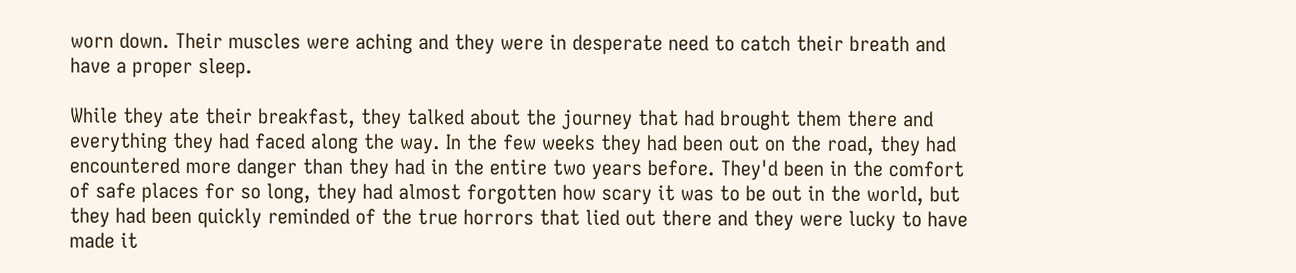worn down. Their muscles were aching and they were in desperate need to catch their breath and have a proper sleep.

While they ate their breakfast, they talked about the journey that had brought them there and everything they had faced along the way. In the few weeks they had been out on the road, they had encountered more danger than they had in the entire two years before. They'd been in the comfort of safe places for so long, they had almost forgotten how scary it was to be out in the world, but they had been quickly reminded of the true horrors that lied out there and they were lucky to have made it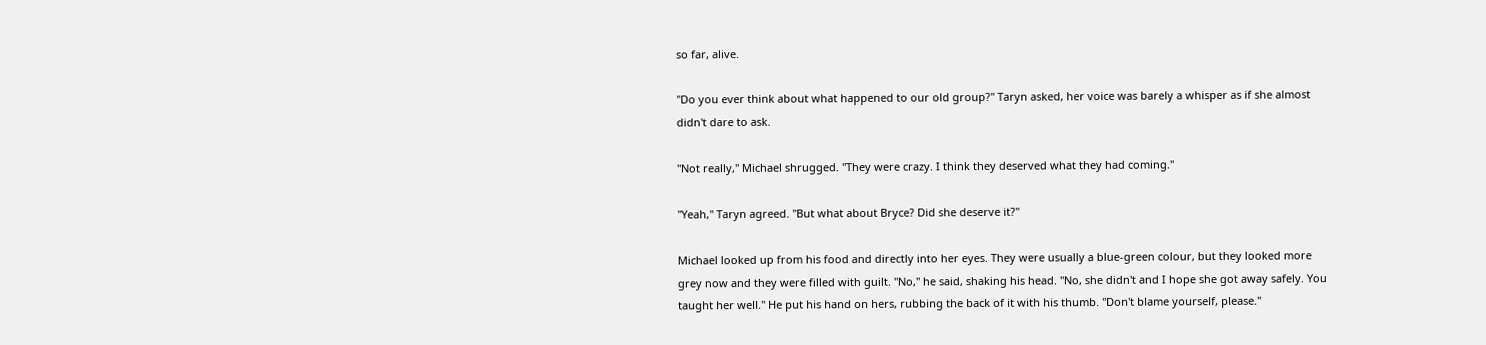so far, alive.

"Do you ever think about what happened to our old group?" Taryn asked, her voice was barely a whisper as if she almost didn't dare to ask.

"Not really," Michael shrugged. "They were crazy. I think they deserved what they had coming."

"Yeah," Taryn agreed. "But what about Bryce? Did she deserve it?"

Michael looked up from his food and directly into her eyes. They were usually a blue-green colour, but they looked more grey now and they were filled with guilt. "No," he said, shaking his head. "No, she didn't and I hope she got away safely. You taught her well." He put his hand on hers, rubbing the back of it with his thumb. "Don't blame yourself, please."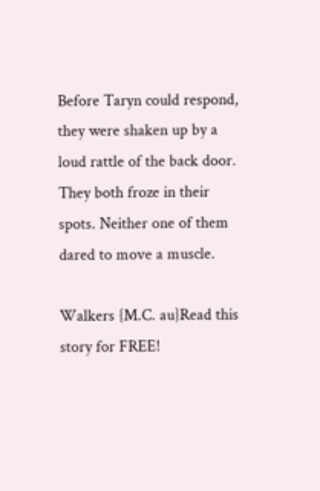Before Taryn could respond, they were shaken up by a loud rattle of the back door. They both froze in their spots. Neither one of them dared to move a muscle.

Walkers {M.C. au}Read this story for FREE!